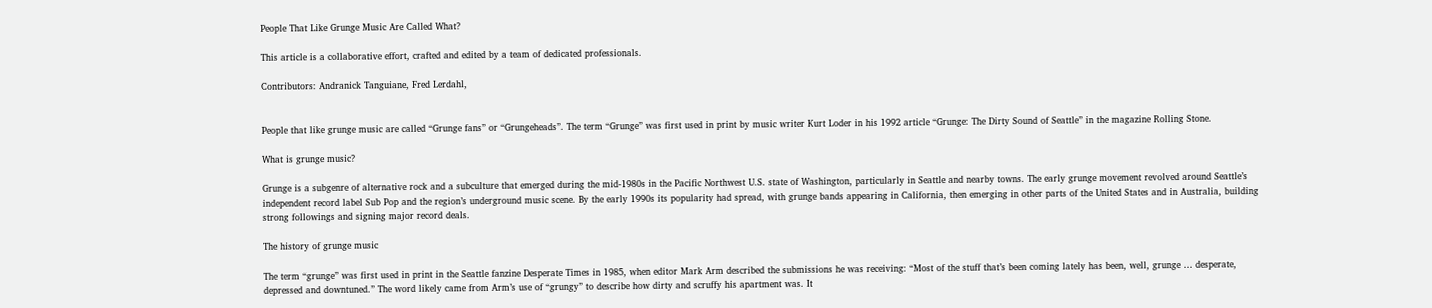People That Like Grunge Music Are Called What?

This article is a collaborative effort, crafted and edited by a team of dedicated professionals.

Contributors: Andranick Tanguiane, Fred Lerdahl,


People that like grunge music are called “Grunge fans” or “Grungeheads”. The term “Grunge” was first used in print by music writer Kurt Loder in his 1992 article “Grunge: The Dirty Sound of Seattle” in the magazine Rolling Stone.

What is grunge music?

Grunge is a subgenre of alternative rock and a subculture that emerged during the mid-1980s in the Pacific Northwest U.S. state of Washington, particularly in Seattle and nearby towns. The early grunge movement revolved around Seattle’s independent record label Sub Pop and the region’s underground music scene. By the early 1990s its popularity had spread, with grunge bands appearing in California, then emerging in other parts of the United States and in Australia, building strong followings and signing major record deals.

The history of grunge music

The term “grunge” was first used in print in the Seattle fanzine Desperate Times in 1985, when editor Mark Arm described the submissions he was receiving: “Most of the stuff that’s been coming lately has been, well, grunge … desperate, depressed and downtuned.” The word likely came from Arm’s use of “grungy” to describe how dirty and scruffy his apartment was. It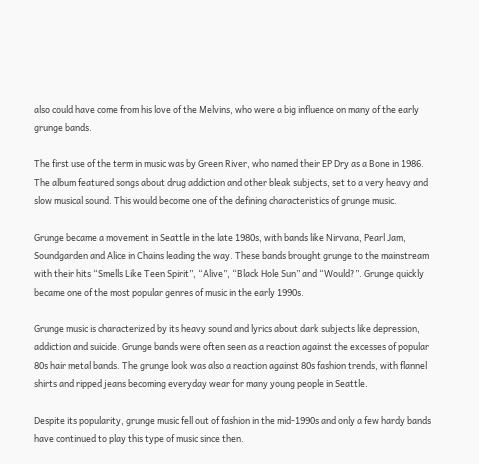also could have come from his love of the Melvins, who were a big influence on many of the early grunge bands.

The first use of the term in music was by Green River, who named their EP Dry as a Bone in 1986. The album featured songs about drug addiction and other bleak subjects, set to a very heavy and slow musical sound. This would become one of the defining characteristics of grunge music.

Grunge became a movement in Seattle in the late 1980s, with bands like Nirvana, Pearl Jam, Soundgarden and Alice in Chains leading the way. These bands brought grunge to the mainstream with their hits “Smells Like Teen Spirit”, “Alive”, “Black Hole Sun” and “Would?”. Grunge quickly became one of the most popular genres of music in the early 1990s.

Grunge music is characterized by its heavy sound and lyrics about dark subjects like depression, addiction and suicide. Grunge bands were often seen as a reaction against the excesses of popular 80s hair metal bands. The grunge look was also a reaction against 80s fashion trends, with flannel shirts and ripped jeans becoming everyday wear for many young people in Seattle.

Despite its popularity, grunge music fell out of fashion in the mid-1990s and only a few hardy bands have continued to play this type of music since then.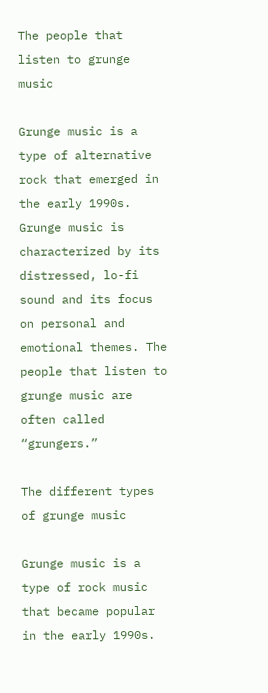The people that listen to grunge music

Grunge music is a type of alternative rock that emerged in the early 1990s. Grunge music is characterized by its distressed, lo-fi sound and its focus on personal and emotional themes. The people that listen to grunge music are often called “grungers.”

The different types of grunge music

Grunge music is a type of rock music that became popular in the early 1990s.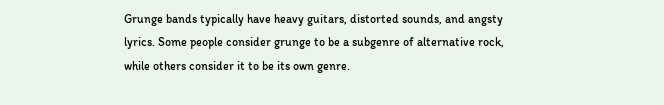Grunge bands typically have heavy guitars, distorted sounds, and angsty lyrics. Some people consider grunge to be a subgenre of alternative rock, while others consider it to be its own genre.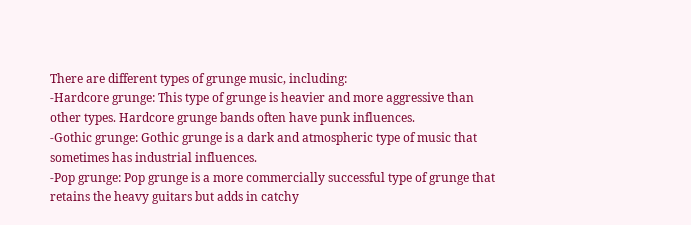There are different types of grunge music, including:
-Hardcore grunge: This type of grunge is heavier and more aggressive than other types. Hardcore grunge bands often have punk influences.
-Gothic grunge: Gothic grunge is a dark and atmospheric type of music that sometimes has industrial influences.
-Pop grunge: Pop grunge is a more commercially successful type of grunge that retains the heavy guitars but adds in catchy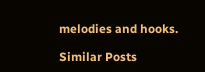melodies and hooks.

Similar Posts